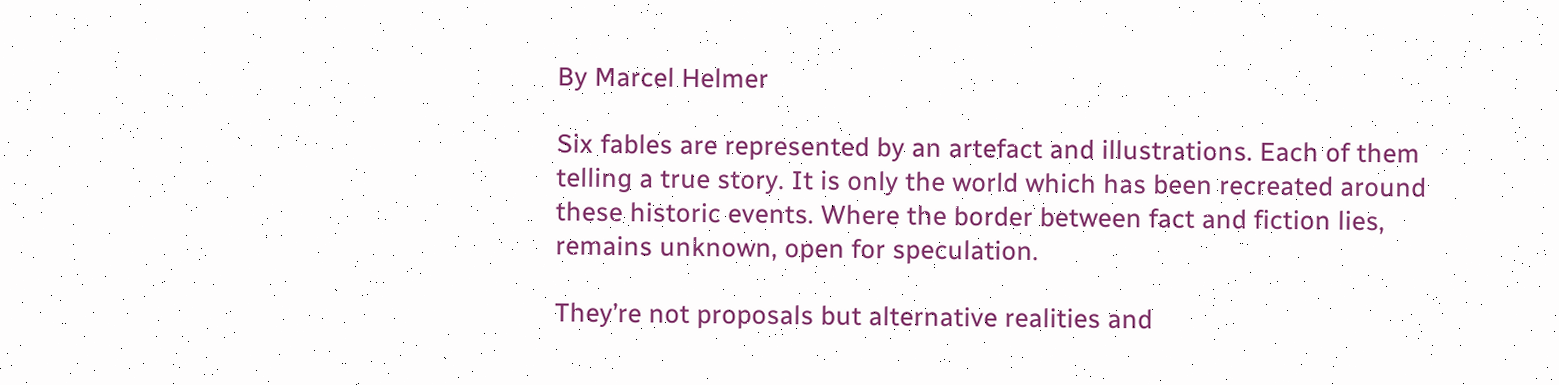By Marcel Helmer

Six fables are represented by an artefact and illustrations. Each of them telling a true story. It is only the world which has been recreated around these historic events. Where the border between fact and fiction lies, remains unknown, open for speculation.

They’re not proposals but alternative realities and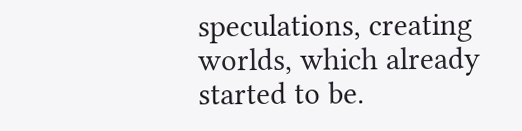speculations, creating worlds, which already started to be.